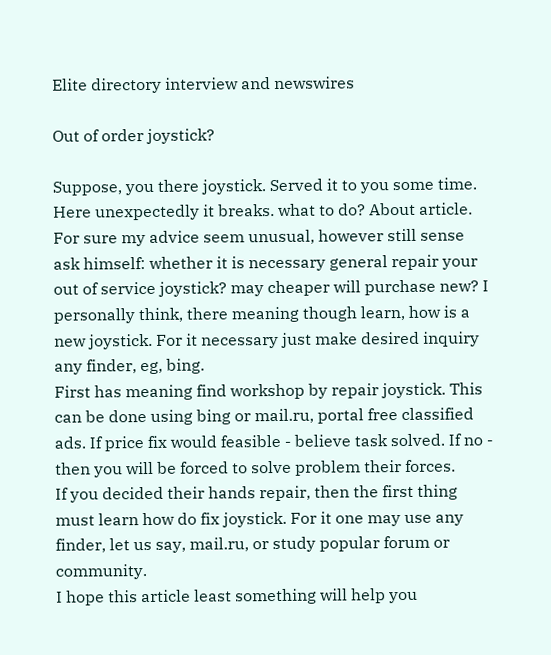Elite directory interview and newswires

Out of order joystick?

Suppose, you there joystick. Served it to you some time. Here unexpectedly it breaks. what to do? About article.
For sure my advice seem unusual, however still sense ask himself: whether it is necessary general repair your out of service joystick? may cheaper will purchase new? I personally think, there meaning though learn, how is a new joystick. For it necessary just make desired inquiry any finder, eg, bing.
First has meaning find workshop by repair joystick. This can be done using bing or mail.ru, portal free classified ads. If price fix would feasible - believe task solved. If no - then you will be forced to solve problem their forces.
If you decided their hands repair, then the first thing must learn how do fix joystick. For it one may use any finder, let us say, mail.ru, or study popular forum or community.
I hope this article least something will help you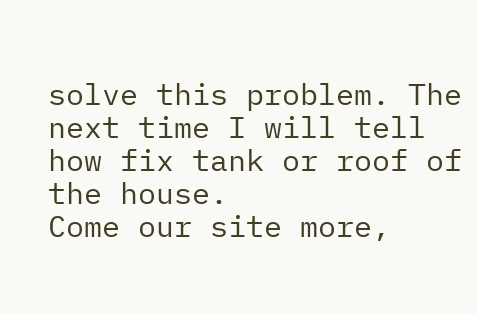solve this problem. The next time I will tell how fix tank or roof of the house.
Come our site more,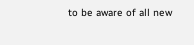to be aware of all new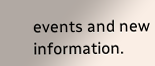events and new information.